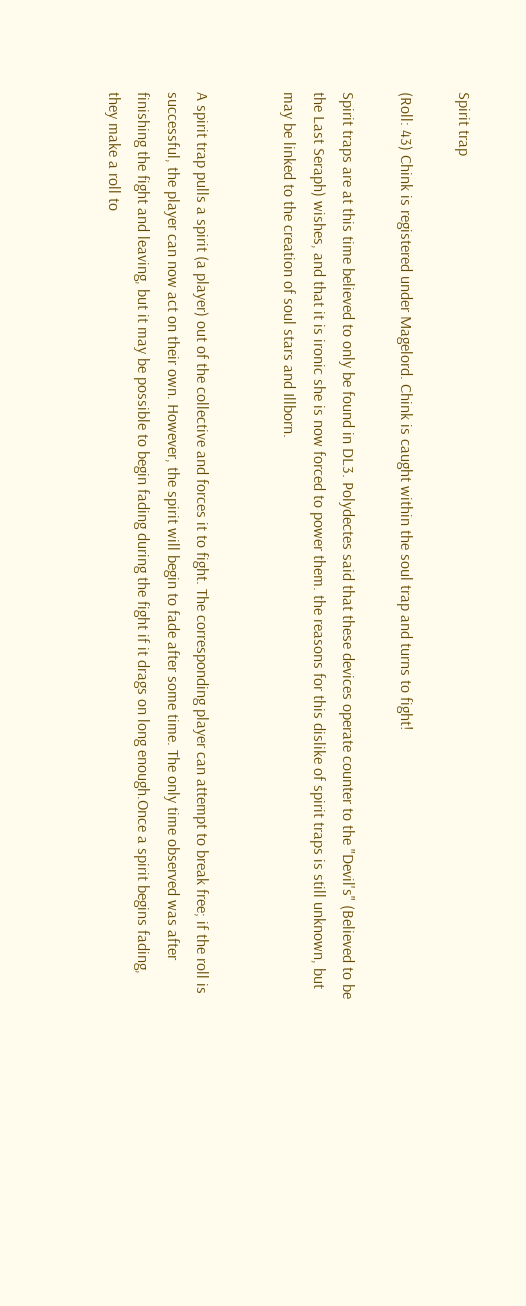Spirit trap

(Roll: 43) Chink is registered under Magelord. Chink is caught within the soul trap and turns to fight!

Spirit traps are at this time believed to only be found in DL3. Polydectes said that these devices operate counter to the "Devil's" (Believed to be the Last Seraph) wishes, and that it is ironic she is now forced to power them. the reasons for this dislike of spirit traps is still unknown, but may be linked to the creation of soul stars and Illborn.


A spirit trap pulls a spirit (a player) out of the collective and forces it to fight. The corresponding player can attempt to break free; if the roll is successful, the player can now act on their own. However, the spirit will begin to fade after some time. The only time observed was after finishing the fight and leaving, but it may be possible to begin fading during the fight if it drags on long enough.Once a spirit begins fading, they make a roll to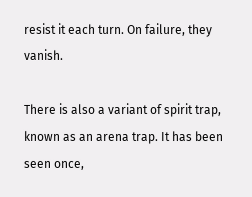resist it each turn. On failure, they vanish.

There is also a variant of spirit trap, known as an arena trap. It has been seen once,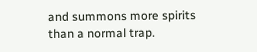and summons more spirits than a normal trap.